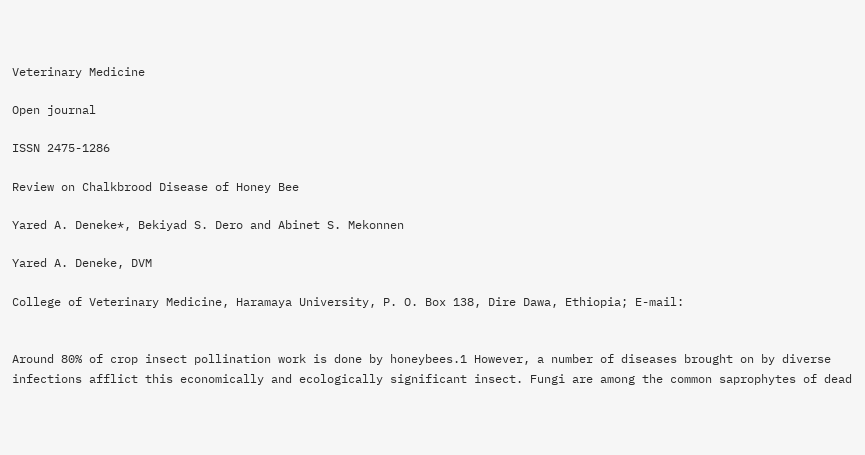Veterinary Medicine

Open journal

ISSN 2475-1286

Review on Chalkbrood Disease of Honey Bee

Yared A. Deneke*, Bekiyad S. Dero and Abinet S. Mekonnen

Yared A. Deneke, DVM

College of Veterinary Medicine, Haramaya University, P. O. Box 138, Dire Dawa, Ethiopia; E-mail:


Around 80% of crop insect pollination work is done by honeybees.1 However, a number of diseases brought on by diverse infections afflict this economically and ecologically significant insect. Fungi are among the common saprophytes of dead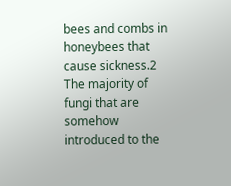bees and combs in honeybees that cause sickness.2 The majority of fungi that are somehow introduced to the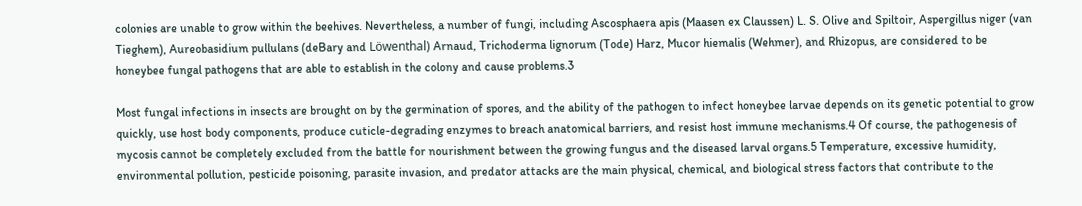colonies are unable to grow within the beehives. Nevertheless, a number of fungi, including Ascosphaera apis (Maasen ex Claussen) L. S. Olive and Spiltoir, Aspergillus niger (van Tieghem), Aureobasidium pullulans (deBary and Löwenthal) Arnaud, Trichoderma lignorum (Tode) Harz, Mucor hiemalis (Wehmer), and Rhizopus, are considered to be honeybee fungal pathogens that are able to establish in the colony and cause problems.3

Most fungal infections in insects are brought on by the germination of spores, and the ability of the pathogen to infect honeybee larvae depends on its genetic potential to grow quickly, use host body components, produce cuticle-degrading enzymes to breach anatomical barriers, and resist host immune mechanisms.4 Of course, the pathogenesis of mycosis cannot be completely excluded from the battle for nourishment between the growing fungus and the diseased larval organs.5 Temperature, excessive humidity, environmental pollution, pesticide poisoning, parasite invasion, and predator attacks are the main physical, chemical, and biological stress factors that contribute to the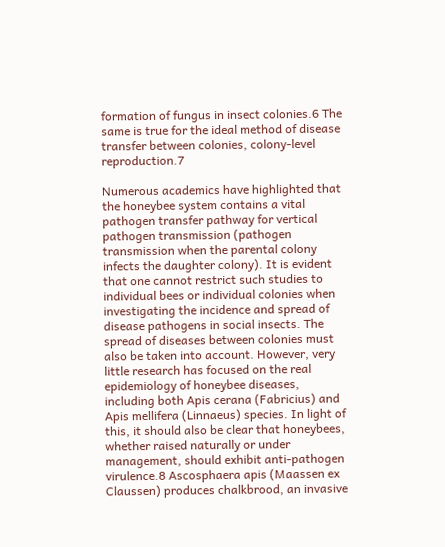formation of fungus in insect colonies.6 The same is true for the ideal method of disease transfer between colonies, colony-level reproduction.7

Numerous academics have highlighted that the honeybee system contains a vital pathogen transfer pathway for vertical pathogen transmission (pathogen transmission when the parental colony infects the daughter colony). It is evident that one cannot restrict such studies to individual bees or individual colonies when investigating the incidence and spread of disease pathogens in social insects. The spread of diseases between colonies must also be taken into account. However, very little research has focused on the real epidemiology of honeybee diseases, including both Apis cerana (Fabricius) and Apis mellifera (Linnaeus) species. In light of this, it should also be clear that honeybees, whether raised naturally or under management, should exhibit anti-pathogen virulence.8 Ascosphaera apis (Maassen ex Claussen) produces chalkbrood, an invasive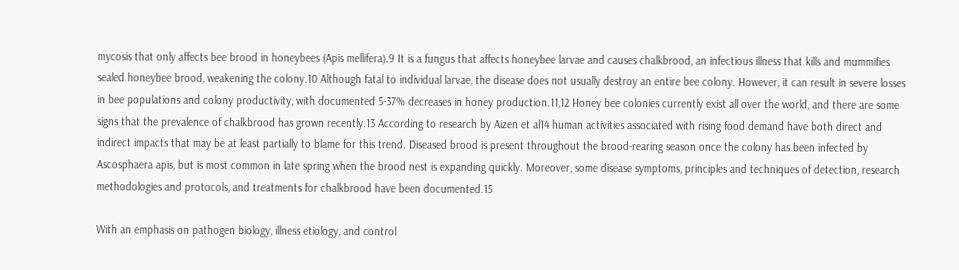mycosis that only affects bee brood in honeybees (Apis mellifera).9 It is a fungus that affects honeybee larvae and causes chalkbrood, an infectious illness that kills and mummifies sealed honeybee brood, weakening the colony.10 Although fatal to individual larvae, the disease does not usually destroy an entire bee colony. However, it can result in severe losses in bee populations and colony productivity, with documented 5-37% decreases in honey production.11,12 Honey bee colonies currently exist all over the world, and there are some signs that the prevalence of chalkbrood has grown recently.13 According to research by Aizen et al14 human activities associated with rising food demand have both direct and indirect impacts that may be at least partially to blame for this trend. Diseased brood is present throughout the brood-rearing season once the colony has been infected by Ascosphaera apis, but is most common in late spring when the brood nest is expanding quickly. Moreover, some disease symptoms, principles and techniques of detection, research methodologies and protocols, and treatments for chalkbrood have been documented.15

With an emphasis on pathogen biology, illness etiology, and control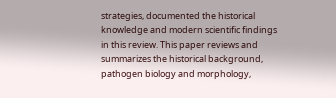strategies, documented the historical knowledge and modern scientific findings in this review. This paper reviews and summarizes the historical background, pathogen biology and morphology,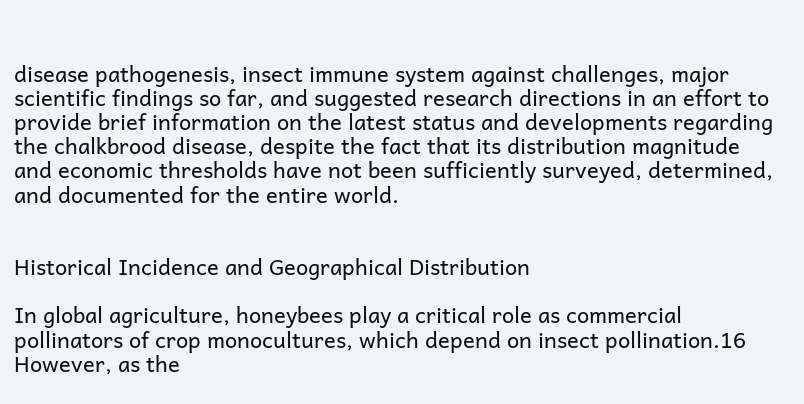disease pathogenesis, insect immune system against challenges, major scientific findings so far, and suggested research directions in an effort to provide brief information on the latest status and developments regarding the chalkbrood disease, despite the fact that its distribution magnitude and economic thresholds have not been sufficiently surveyed, determined, and documented for the entire world.


Historical Incidence and Geographical Distribution

In global agriculture, honeybees play a critical role as commercial pollinators of crop monocultures, which depend on insect pollination.16 However, as the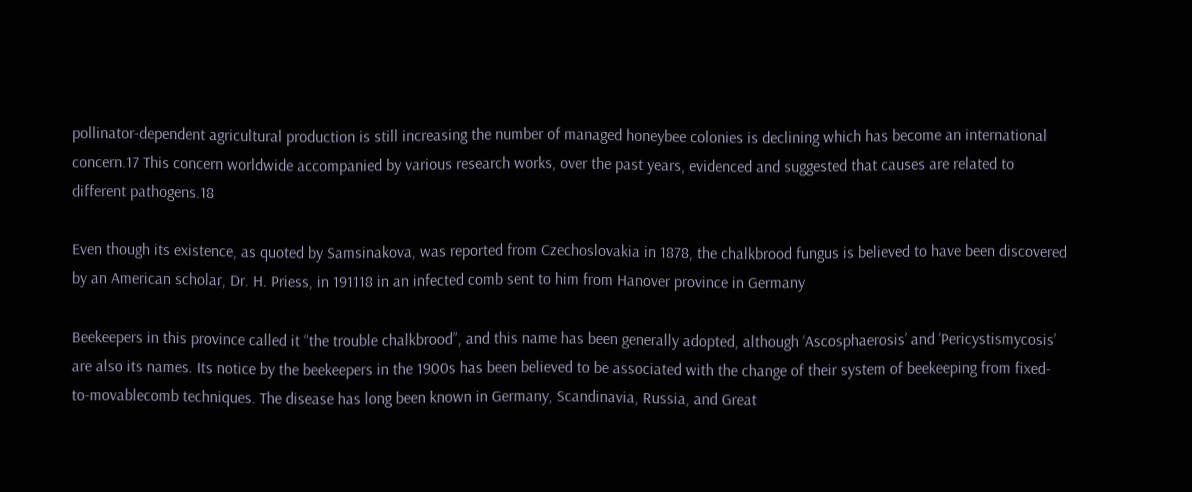pollinator-dependent agricultural production is still increasing the number of managed honeybee colonies is declining which has become an international concern.17 This concern worldwide accompanied by various research works, over the past years, evidenced and suggested that causes are related to different pathogens.18

Even though its existence, as quoted by Samsinakova, was reported from Czechoslovakia in 1878, the chalkbrood fungus is believed to have been discovered by an American scholar, Dr. H. Priess, in 191118 in an infected comb sent to him from Hanover province in Germany

Beekeepers in this province called it “the trouble chalkbrood”, and this name has been generally adopted, although ‘Ascosphaerosis’ and ‘Pericystismycosis’ are also its names. Its notice by the beekeepers in the 1900s has been believed to be associated with the change of their system of beekeeping from fixed-to-movablecomb techniques. The disease has long been known in Germany, Scandinavia, Russia, and Great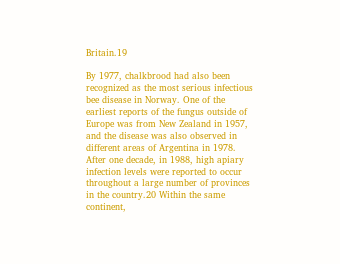Britain.19

By 1977, chalkbrood had also been recognized as the most serious infectious bee disease in Norway. One of the earliest reports of the fungus outside of Europe was from New Zealand in 1957, and the disease was also observed in different areas of Argentina in 1978. After one decade, in 1988, high apiary infection levels were reported to occur throughout a large number of provinces in the country.20 Within the same continent,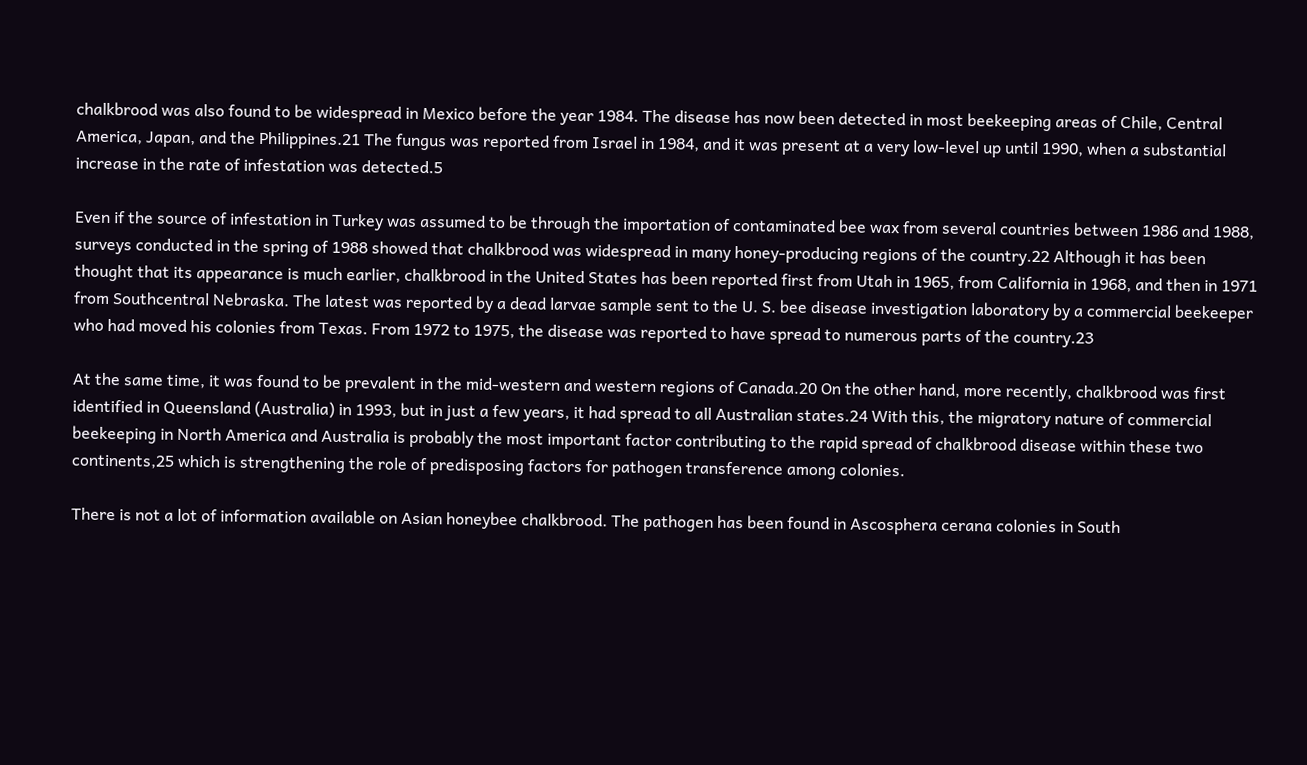chalkbrood was also found to be widespread in Mexico before the year 1984. The disease has now been detected in most beekeeping areas of Chile, Central America, Japan, and the Philippines.21 The fungus was reported from Israel in 1984, and it was present at a very low-level up until 1990, when a substantial increase in the rate of infestation was detected.5

Even if the source of infestation in Turkey was assumed to be through the importation of contaminated bee wax from several countries between 1986 and 1988, surveys conducted in the spring of 1988 showed that chalkbrood was widespread in many honey-producing regions of the country.22 Although it has been thought that its appearance is much earlier, chalkbrood in the United States has been reported first from Utah in 1965, from California in 1968, and then in 1971 from Southcentral Nebraska. The latest was reported by a dead larvae sample sent to the U. S. bee disease investigation laboratory by a commercial beekeeper who had moved his colonies from Texas. From 1972 to 1975, the disease was reported to have spread to numerous parts of the country.23

At the same time, it was found to be prevalent in the mid-western and western regions of Canada.20 On the other hand, more recently, chalkbrood was first identified in Queensland (Australia) in 1993, but in just a few years, it had spread to all Australian states.24 With this, the migratory nature of commercial beekeeping in North America and Australia is probably the most important factor contributing to the rapid spread of chalkbrood disease within these two continents,25 which is strengthening the role of predisposing factors for pathogen transference among colonies.

There is not a lot of information available on Asian honeybee chalkbrood. The pathogen has been found in Ascosphera cerana colonies in South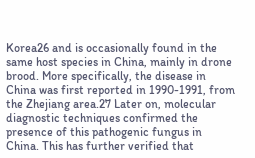Korea26 and is occasionally found in the same host species in China, mainly in drone brood. More specifically, the disease in China was first reported in 1990-1991, from the Zhejiang area.27 Later on, molecular diagnostic techniques confirmed the presence of this pathogenic fungus in China. This has further verified that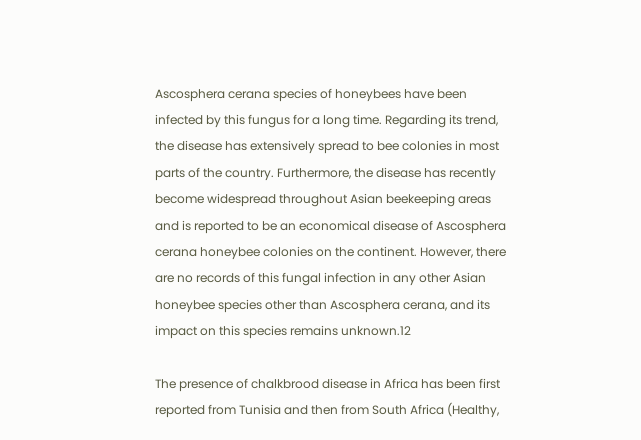Ascosphera cerana species of honeybees have been infected by this fungus for a long time. Regarding its trend, the disease has extensively spread to bee colonies in most parts of the country. Furthermore, the disease has recently become widespread throughout Asian beekeeping areas and is reported to be an economical disease of Ascosphera cerana honeybee colonies on the continent. However, there are no records of this fungal infection in any other Asian honeybee species other than Ascosphera cerana, and its impact on this species remains unknown.12

The presence of chalkbrood disease in Africa has been first reported from Tunisia and then from South Africa (Healthy,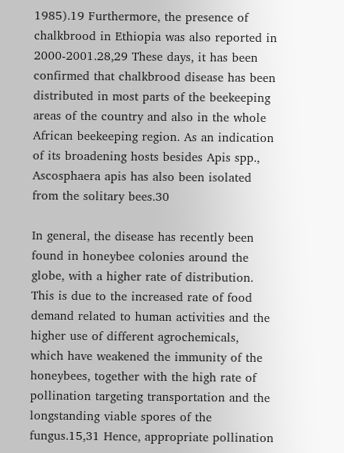1985).19 Furthermore, the presence of chalkbrood in Ethiopia was also reported in 2000-2001.28,29 These days, it has been confirmed that chalkbrood disease has been distributed in most parts of the beekeeping areas of the country and also in the whole African beekeeping region. As an indication of its broadening hosts besides Apis spp., Ascosphaera apis has also been isolated from the solitary bees.30

In general, the disease has recently been found in honeybee colonies around the globe, with a higher rate of distribution. This is due to the increased rate of food demand related to human activities and the higher use of different agrochemicals, which have weakened the immunity of the honeybees, together with the high rate of pollination targeting transportation and the longstanding viable spores of the fungus.15,31 Hence, appropriate pollination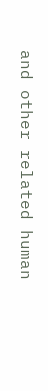and other related human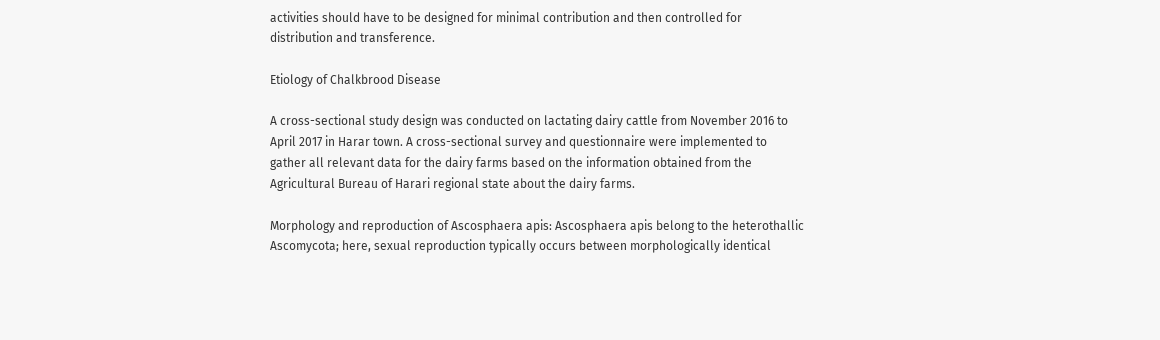activities should have to be designed for minimal contribution and then controlled for distribution and transference.

Etiology of Chalkbrood Disease

A cross-sectional study design was conducted on lactating dairy cattle from November 2016 to April 2017 in Harar town. A cross-sectional survey and questionnaire were implemented to gather all relevant data for the dairy farms based on the information obtained from the Agricultural Bureau of Harari regional state about the dairy farms.

Morphology and reproduction of Ascosphaera apis: Ascosphaera apis belong to the heterothallic Ascomycota; here, sexual reproduction typically occurs between morphologically identical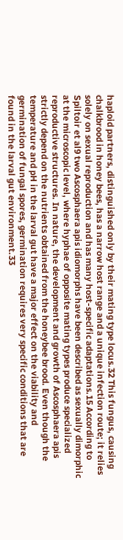haploid partners, distinguished only by their mating type locus.32 This fungus, causing chalkbrood in honey bees, has a narrow host range and a unique infection route; it relies solely on sexual reproduction and has many host-specific adaptations.15 According to Spiltoir et al9 two Ascosphaera apis idiomorphs have been described as sexually dimorphic at the microscopic level, where hyphae of opposite mating types produce specialized reproductive structures. In nature, the development and growth of Ascosphaera apis strictly depend on the nutrients obtained from the honeybee brood. Even though the temperature and pH in the larval gut have a major effect on the viability and germination of fungal spores, germination requires very specific conditions that are found in the larval gut environment.33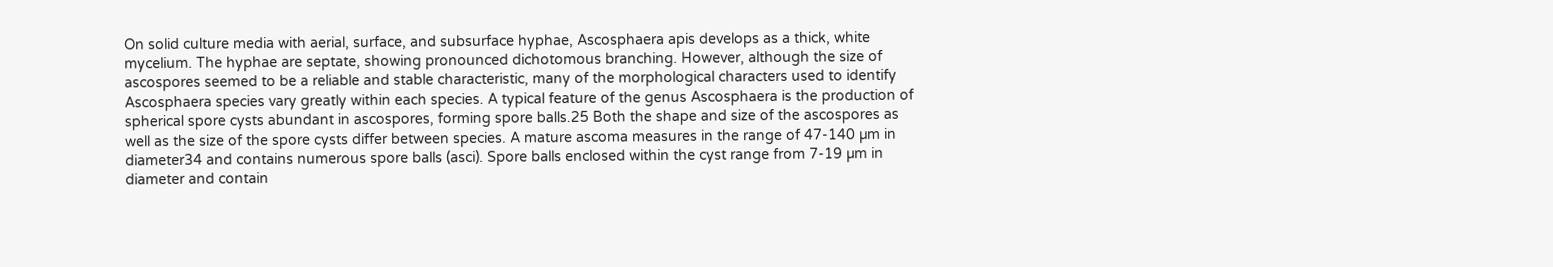On solid culture media with aerial, surface, and subsurface hyphae, Ascosphaera apis develops as a thick, white mycelium. The hyphae are septate, showing pronounced dichotomous branching. However, although the size of ascospores seemed to be a reliable and stable characteristic, many of the morphological characters used to identify Ascosphaera species vary greatly within each species. A typical feature of the genus Ascosphaera is the production of spherical spore cysts abundant in ascospores, forming spore balls.25 Both the shape and size of the ascospores as well as the size of the spore cysts differ between species. A mature ascoma measures in the range of 47-140 µm in diameter34 and contains numerous spore balls (asci). Spore balls enclosed within the cyst range from 7-19 µm in diameter and contain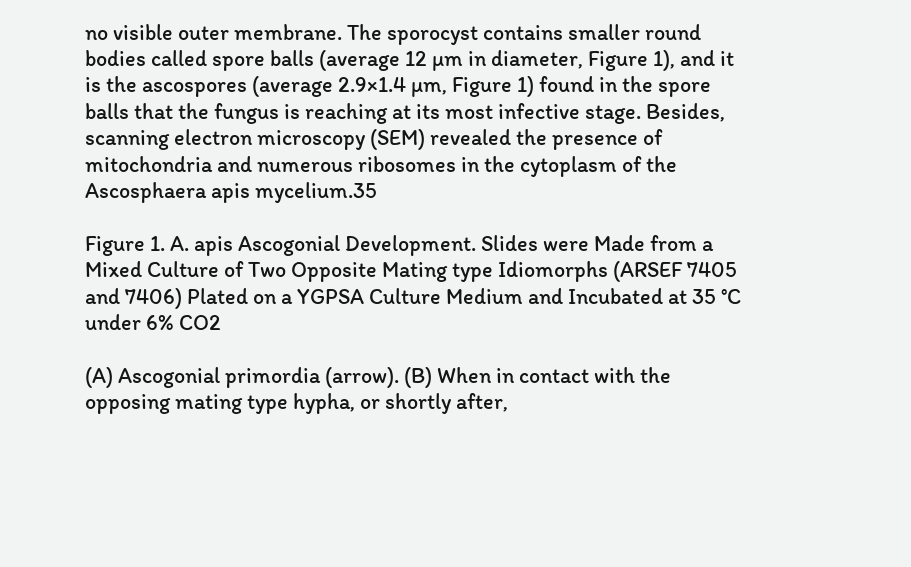no visible outer membrane. The sporocyst contains smaller round bodies called spore balls (average 12 µm in diameter, Figure 1), and it is the ascospores (average 2.9×1.4 µm, Figure 1) found in the spore balls that the fungus is reaching at its most infective stage. Besides, scanning electron microscopy (SEM) revealed the presence of mitochondria and numerous ribosomes in the cytoplasm of the Ascosphaera apis mycelium.35

Figure 1. A. apis Ascogonial Development. Slides were Made from a Mixed Culture of Two Opposite Mating type Idiomorphs (ARSEF 7405 and 7406) Plated on a YGPSA Culture Medium and Incubated at 35 °C under 6% CO2

(A) Ascogonial primordia (arrow). (B) When in contact with the opposing mating type hypha, or shortly after,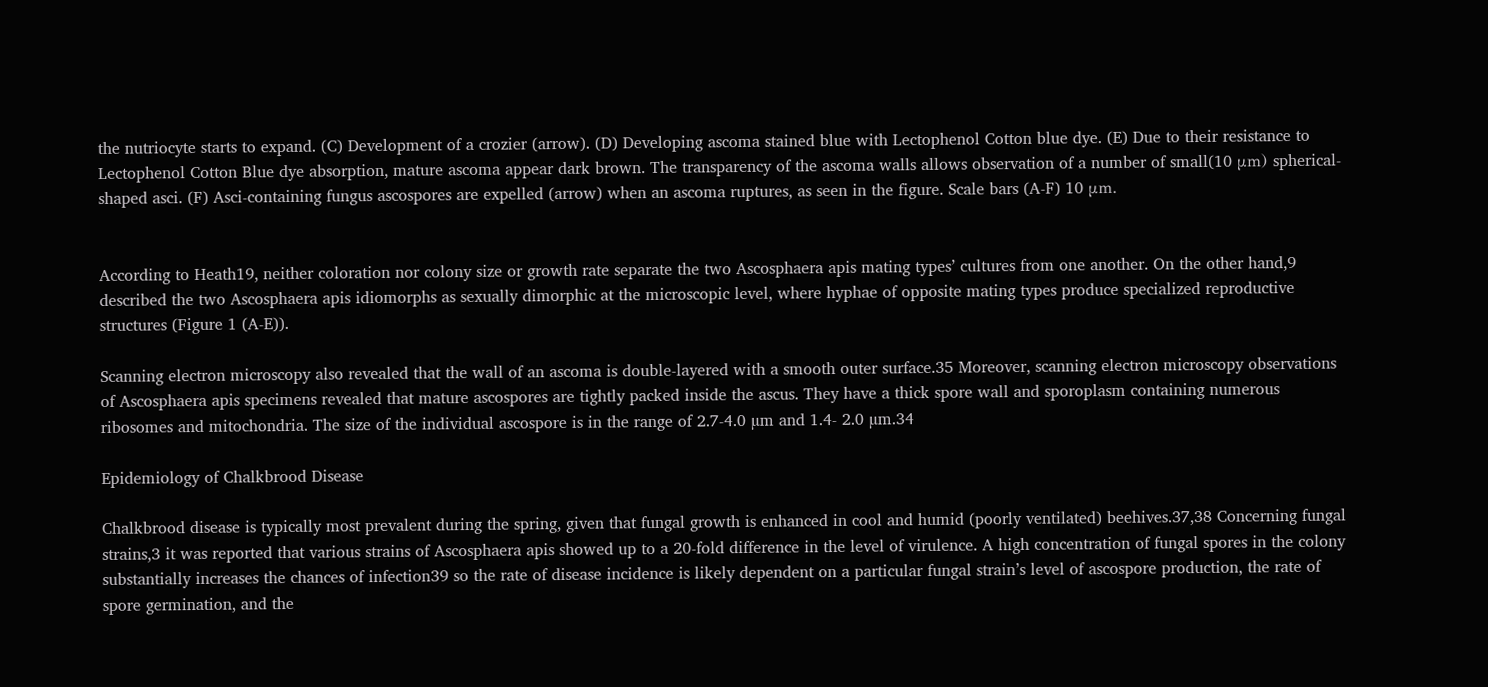the nutriocyte starts to expand. (C) Development of a crozier (arrow). (D) Developing ascoma stained blue with Lectophenol Cotton blue dye. (E) Due to their resistance to Lectophenol Cotton Blue dye absorption, mature ascoma appear dark brown. The transparency of the ascoma walls allows observation of a number of small(10 μm) spherical-shaped asci. (F) Asci-containing fungus ascospores are expelled (arrow) when an ascoma ruptures, as seen in the figure. Scale bars (A-F) 10 μm.


According to Heath19, neither coloration nor colony size or growth rate separate the two Ascosphaera apis mating types’ cultures from one another. On the other hand,9 described the two Ascosphaera apis idiomorphs as sexually dimorphic at the microscopic level, where hyphae of opposite mating types produce specialized reproductive structures (Figure 1 (A-E)).

Scanning electron microscopy also revealed that the wall of an ascoma is double-layered with a smooth outer surface.35 Moreover, scanning electron microscopy observations of Ascosphaera apis specimens revealed that mature ascospores are tightly packed inside the ascus. They have a thick spore wall and sporoplasm containing numerous ribosomes and mitochondria. The size of the individual ascospore is in the range of 2.7-4.0 µm and 1.4- 2.0 µm.34

Epidemiology of Chalkbrood Disease

Chalkbrood disease is typically most prevalent during the spring, given that fungal growth is enhanced in cool and humid (poorly ventilated) beehives.37,38 Concerning fungal strains,3 it was reported that various strains of Ascosphaera apis showed up to a 20-fold difference in the level of virulence. A high concentration of fungal spores in the colony substantially increases the chances of infection39 so the rate of disease incidence is likely dependent on a particular fungal strain’s level of ascospore production, the rate of spore germination, and the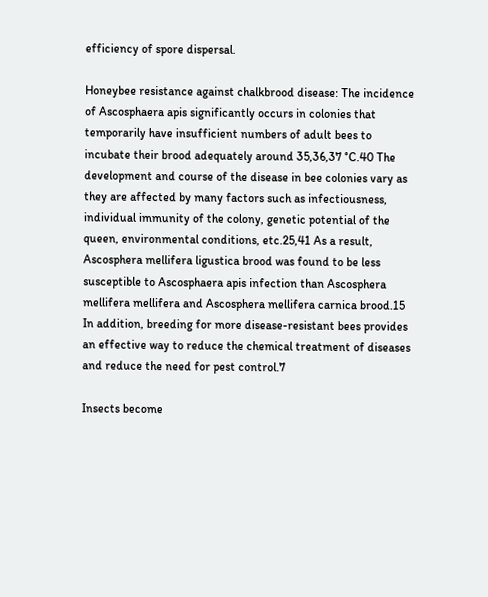efficiency of spore dispersal.

Honeybee resistance against chalkbrood disease: The incidence of Ascosphaera apis significantly occurs in colonies that temporarily have insufficient numbers of adult bees to incubate their brood adequately around 35,36,37 °C.40 The development and course of the disease in bee colonies vary as they are affected by many factors such as infectiousness, individual immunity of the colony, genetic potential of the queen, environmental conditions, etc.25,41 As a result, Ascosphera mellifera ligustica brood was found to be less susceptible to Ascosphaera apis infection than Ascosphera mellifera mellifera and Ascosphera mellifera carnica brood.15 In addition, breeding for more disease-resistant bees provides an effective way to reduce the chemical treatment of diseases and reduce the need for pest control.7

Insects become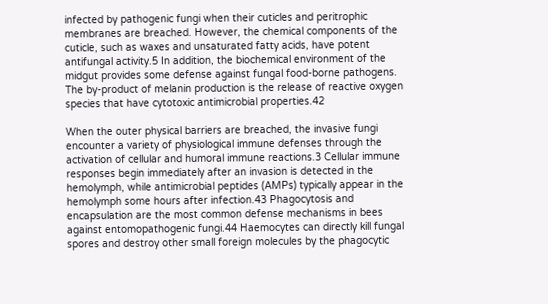infected by pathogenic fungi when their cuticles and peritrophic membranes are breached. However, the chemical components of the cuticle, such as waxes and unsaturated fatty acids, have potent antifungal activity.5 In addition, the biochemical environment of the midgut provides some defense against fungal food-borne pathogens. The by-product of melanin production is the release of reactive oxygen species that have cytotoxic antimicrobial properties.42

When the outer physical barriers are breached, the invasive fungi encounter a variety of physiological immune defenses through the activation of cellular and humoral immune reactions.3 Cellular immune responses begin immediately after an invasion is detected in the hemolymph, while antimicrobial peptides (AMPs) typically appear in the hemolymph some hours after infection.43 Phagocytosis and encapsulation are the most common defense mechanisms in bees against entomopathogenic fungi.44 Haemocytes can directly kill fungal spores and destroy other small foreign molecules by the phagocytic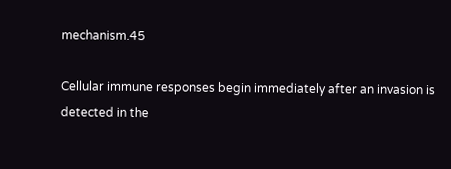mechanism.45

Cellular immune responses begin immediately after an invasion is detected in the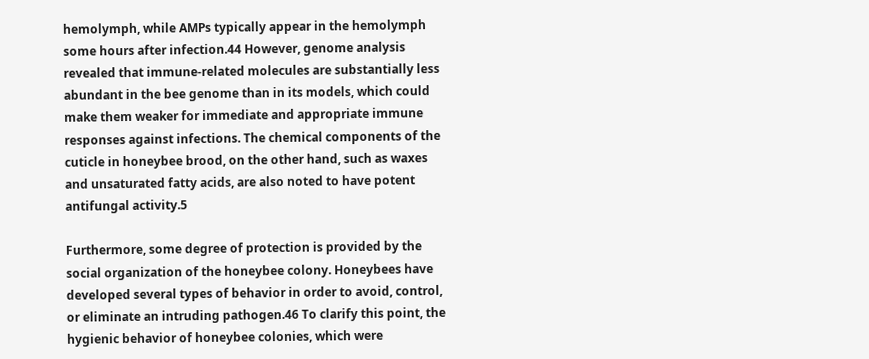hemolymph, while AMPs typically appear in the hemolymph some hours after infection.44 However, genome analysis revealed that immune-related molecules are substantially less abundant in the bee genome than in its models, which could make them weaker for immediate and appropriate immune responses against infections. The chemical components of the cuticle in honeybee brood, on the other hand, such as waxes and unsaturated fatty acids, are also noted to have potent antifungal activity.5

Furthermore, some degree of protection is provided by the social organization of the honeybee colony. Honeybees have developed several types of behavior in order to avoid, control, or eliminate an intruding pathogen.46 To clarify this point, the hygienic behavior of honeybee colonies, which were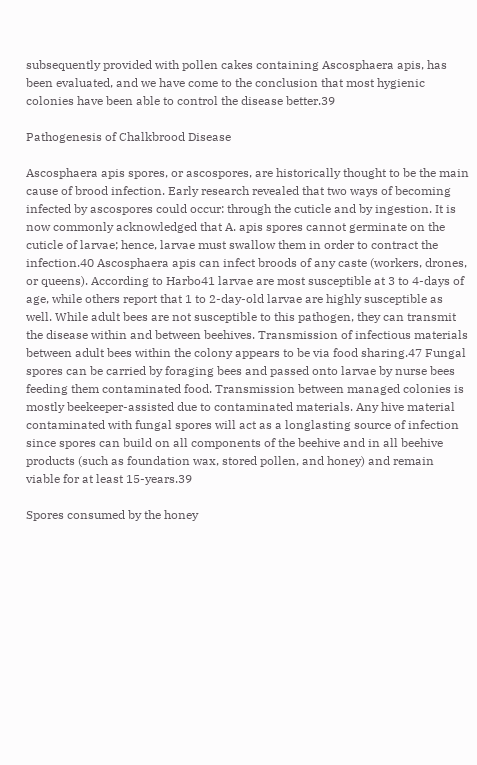subsequently provided with pollen cakes containing Ascosphaera apis, has been evaluated, and we have come to the conclusion that most hygienic colonies have been able to control the disease better.39

Pathogenesis of Chalkbrood Disease

Ascosphaera apis spores, or ascospores, are historically thought to be the main cause of brood infection. Early research revealed that two ways of becoming infected by ascospores could occur: through the cuticle and by ingestion. It is now commonly acknowledged that A. apis spores cannot germinate on the cuticle of larvae; hence, larvae must swallow them in order to contract the infection.40 Ascosphaera apis can infect broods of any caste (workers, drones, or queens). According to Harbo41 larvae are most susceptible at 3 to 4-days of age, while others report that 1 to 2-day-old larvae are highly susceptible as well. While adult bees are not susceptible to this pathogen, they can transmit the disease within and between beehives. Transmission of infectious materials between adult bees within the colony appears to be via food sharing.47 Fungal spores can be carried by foraging bees and passed onto larvae by nurse bees feeding them contaminated food. Transmission between managed colonies is mostly beekeeper-assisted due to contaminated materials. Any hive material contaminated with fungal spores will act as a longlasting source of infection since spores can build on all components of the beehive and in all beehive products (such as foundation wax, stored pollen, and honey) and remain viable for at least 15-years.39

Spores consumed by the honey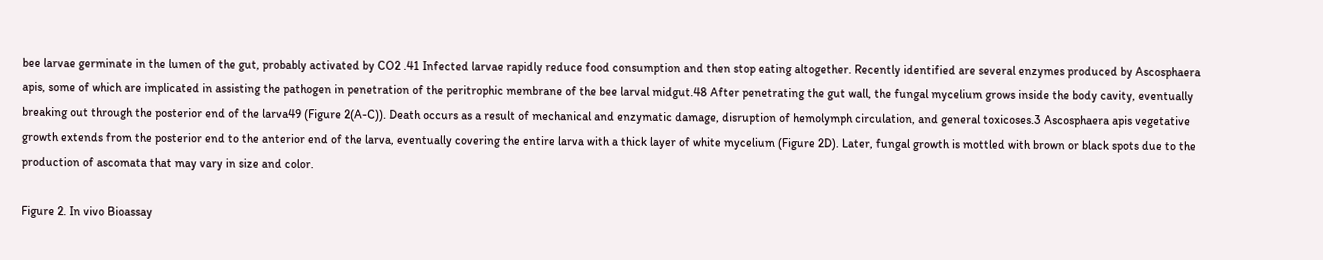bee larvae germinate in the lumen of the gut, probably activated by CO2 .41 Infected larvae rapidly reduce food consumption and then stop eating altogether. Recently identified are several enzymes produced by Ascosphaera apis, some of which are implicated in assisting the pathogen in penetration of the peritrophic membrane of the bee larval midgut.48 After penetrating the gut wall, the fungal mycelium grows inside the body cavity, eventually breaking out through the posterior end of the larva49 (Figure 2(A-C)). Death occurs as a result of mechanical and enzymatic damage, disruption of hemolymph circulation, and general toxicoses.3 Ascosphaera apis vegetative growth extends from the posterior end to the anterior end of the larva, eventually covering the entire larva with a thick layer of white mycelium (Figure 2D). Later, fungal growth is mottled with brown or black spots due to the production of ascomata that may vary in size and color.

Figure 2. In vivo Bioassay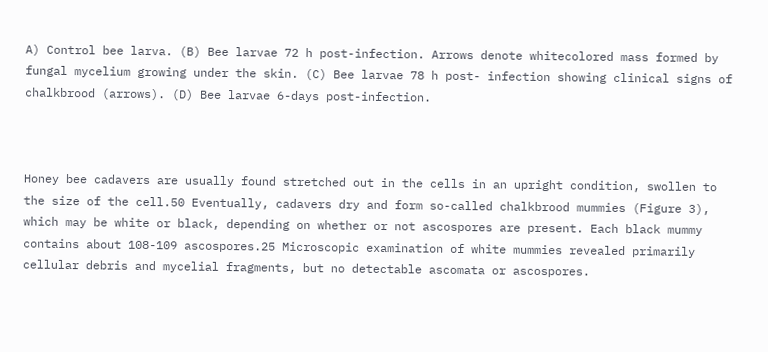A) Control bee larva. (B) Bee larvae 72 h post-infection. Arrows denote whitecolored mass formed by fungal mycelium growing under the skin. (C) Bee larvae 78 h post- infection showing clinical signs of chalkbrood (arrows). (D) Bee larvae 6-days post-infection.



Honey bee cadavers are usually found stretched out in the cells in an upright condition, swollen to the size of the cell.50 Eventually, cadavers dry and form so-called chalkbrood mummies (Figure 3), which may be white or black, depending on whether or not ascospores are present. Each black mummy contains about 108-109 ascospores.25 Microscopic examination of white mummies revealed primarily cellular debris and mycelial fragments, but no detectable ascomata or ascospores.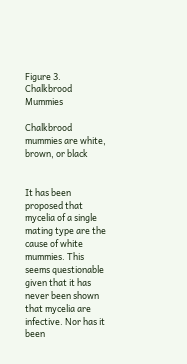Figure 3. Chalkbrood Mummies

Chalkbrood mummies are white, brown, or black


It has been proposed that mycelia of a single mating type are the cause of white mummies. This seems questionable given that it has never been shown that mycelia are infective. Nor has it been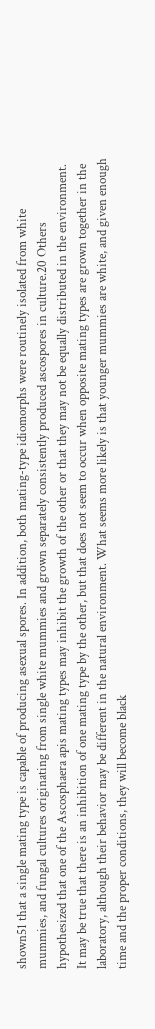shown51 that a single mating type is capable of producing asexual spores. In addition, both mating-type idiomorphs were routinely isolated from white mummies, and fungal cultures originating from single white mummies and grown separately consistently produced ascospores in culture.20 Others hypothesized that one of the Ascosphaera apis mating types may inhibit the growth of the other or that they may not be equally distributed in the environment. It may be true that there is an inhibition of one mating type by the other, but that does not seem to occur when opposite mating types are grown together in the laboratory, although their behavior may be different in the natural environment. What seems more likely is that younger mummies are white, and given enough time and the proper conditions, they will become black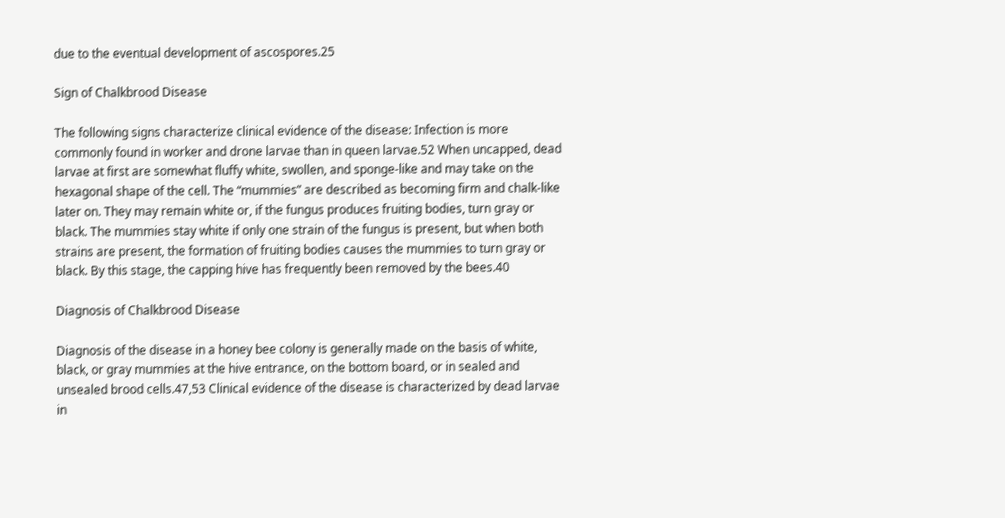due to the eventual development of ascospores.25

Sign of Chalkbrood Disease

The following signs characterize clinical evidence of the disease: Infection is more commonly found in worker and drone larvae than in queen larvae.52 When uncapped, dead larvae at first are somewhat fluffy white, swollen, and sponge-like and may take on the hexagonal shape of the cell. The “mummies” are described as becoming firm and chalk-like later on. They may remain white or, if the fungus produces fruiting bodies, turn gray or black. The mummies stay white if only one strain of the fungus is present, but when both strains are present, the formation of fruiting bodies causes the mummies to turn gray or black. By this stage, the capping hive has frequently been removed by the bees.40

Diagnosis of Chalkbrood Disease

Diagnosis of the disease in a honey bee colony is generally made on the basis of white, black, or gray mummies at the hive entrance, on the bottom board, or in sealed and unsealed brood cells.47,53 Clinical evidence of the disease is characterized by dead larvae in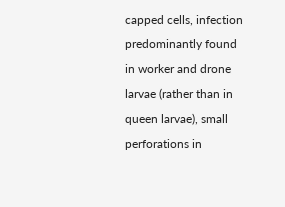capped cells, infection predominantly found in worker and drone larvae (rather than in queen larvae), small perforations in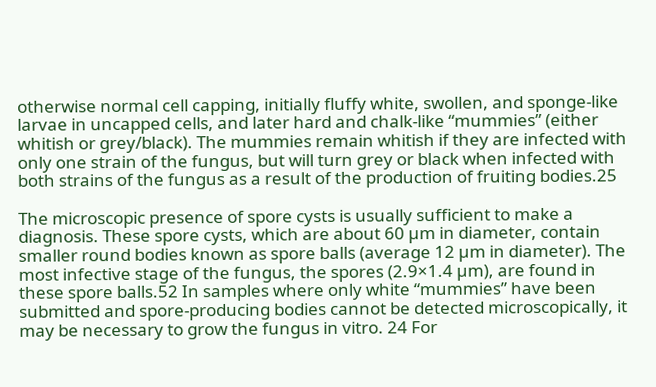otherwise normal cell capping, initially fluffy white, swollen, and sponge-like larvae in uncapped cells, and later hard and chalk-like “mummies” (either whitish or grey/black). The mummies remain whitish if they are infected with only one strain of the fungus, but will turn grey or black when infected with both strains of the fungus as a result of the production of fruiting bodies.25

The microscopic presence of spore cysts is usually sufficient to make a diagnosis. These spore cysts, which are about 60 µm in diameter, contain smaller round bodies known as spore balls (average 12 µm in diameter). The most infective stage of the fungus, the spores (2.9×1.4 µm), are found in these spore balls.52 In samples where only white “mummies” have been submitted and spore-producing bodies cannot be detected microscopically, it may be necessary to grow the fungus in vitro. 24 For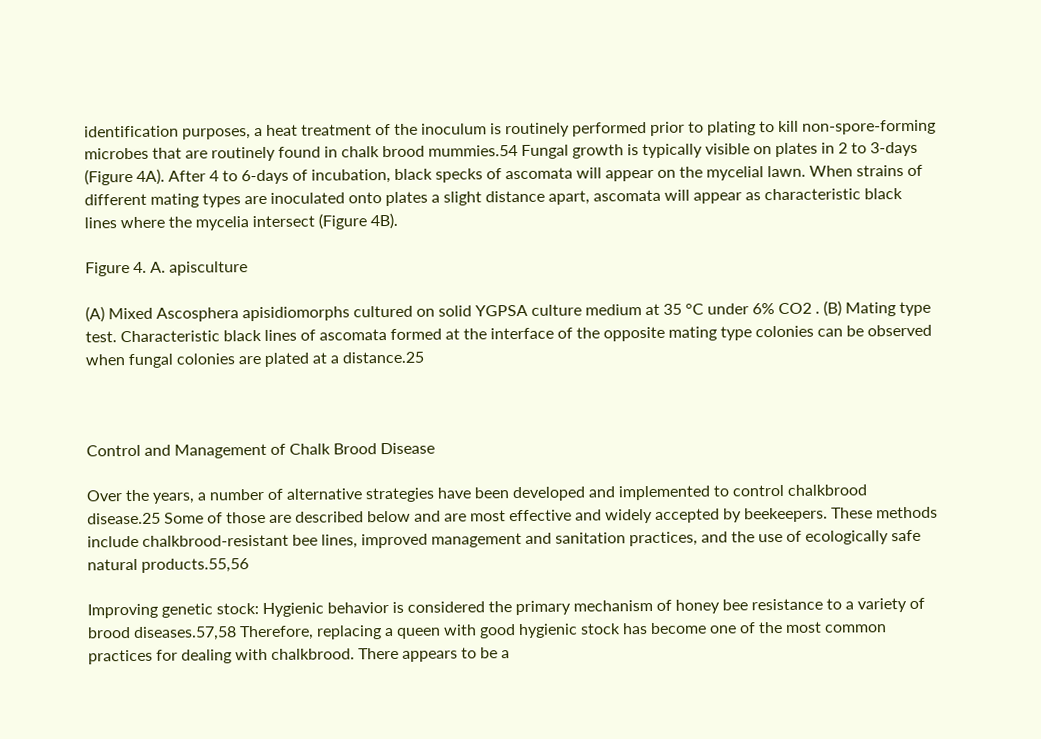identification purposes, a heat treatment of the inoculum is routinely performed prior to plating to kill non-spore-forming microbes that are routinely found in chalk brood mummies.54 Fungal growth is typically visible on plates in 2 to 3-days (Figure 4A). After 4 to 6-days of incubation, black specks of ascomata will appear on the mycelial lawn. When strains of different mating types are inoculated onto plates a slight distance apart, ascomata will appear as characteristic black lines where the mycelia intersect (Figure 4B).

Figure 4. A. apisculture

(A) Mixed Ascosphera apisidiomorphs cultured on solid YGPSA culture medium at 35 °C under 6% CO2 . (B) Mating type test. Characteristic black lines of ascomata formed at the interface of the opposite mating type colonies can be observed when fungal colonies are plated at a distance.25



Control and Management of Chalk Brood Disease

Over the years, a number of alternative strategies have been developed and implemented to control chalkbrood disease.25 Some of those are described below and are most effective and widely accepted by beekeepers. These methods include chalkbrood-resistant bee lines, improved management and sanitation practices, and the use of ecologically safe natural products.55,56

Improving genetic stock: Hygienic behavior is considered the primary mechanism of honey bee resistance to a variety of brood diseases.57,58 Therefore, replacing a queen with good hygienic stock has become one of the most common practices for dealing with chalkbrood. There appears to be a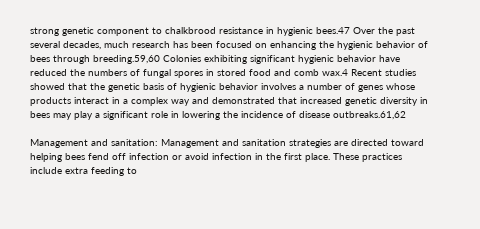strong genetic component to chalkbrood resistance in hygienic bees.47 Over the past several decades, much research has been focused on enhancing the hygienic behavior of bees through breeding.59,60 Colonies exhibiting significant hygienic behavior have reduced the numbers of fungal spores in stored food and comb wax.4 Recent studies showed that the genetic basis of hygienic behavior involves a number of genes whose products interact in a complex way and demonstrated that increased genetic diversity in bees may play a significant role in lowering the incidence of disease outbreaks.61,62

Management and sanitation: Management and sanitation strategies are directed toward helping bees fend off infection or avoid infection in the first place. These practices include extra feeding to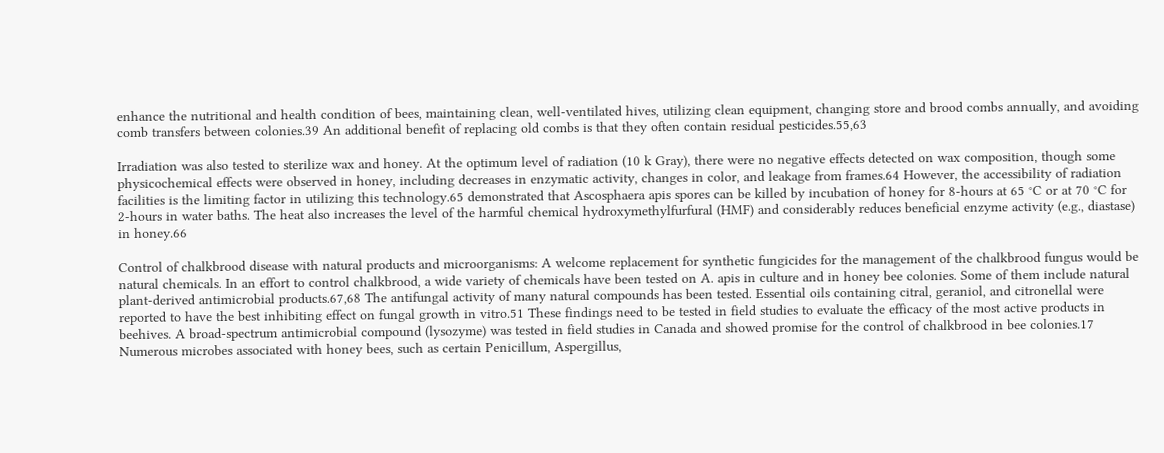enhance the nutritional and health condition of bees, maintaining clean, well-ventilated hives, utilizing clean equipment, changing store and brood combs annually, and avoiding comb transfers between colonies.39 An additional benefit of replacing old combs is that they often contain residual pesticides.55,63

Irradiation was also tested to sterilize wax and honey. At the optimum level of radiation (10 k Gray), there were no negative effects detected on wax composition, though some physicochemical effects were observed in honey, including decreases in enzymatic activity, changes in color, and leakage from frames.64 However, the accessibility of radiation facilities is the limiting factor in utilizing this technology.65 demonstrated that Ascosphaera apis spores can be killed by incubation of honey for 8-hours at 65 °C or at 70 °C for 2-hours in water baths. The heat also increases the level of the harmful chemical hydroxymethylfurfural (HMF) and considerably reduces beneficial enzyme activity (e.g., diastase) in honey.66

Control of chalkbrood disease with natural products and microorganisms: A welcome replacement for synthetic fungicides for the management of the chalkbrood fungus would be natural chemicals. In an effort to control chalkbrood, a wide variety of chemicals have been tested on A. apis in culture and in honey bee colonies. Some of them include natural plant-derived antimicrobial products.67,68 The antifungal activity of many natural compounds has been tested. Essential oils containing citral, geraniol, and citronellal were reported to have the best inhibiting effect on fungal growth in vitro.51 These findings need to be tested in field studies to evaluate the efficacy of the most active products in beehives. A broad-spectrum antimicrobial compound (lysozyme) was tested in field studies in Canada and showed promise for the control of chalkbrood in bee colonies.17 Numerous microbes associated with honey bees, such as certain Penicillum, Aspergillus,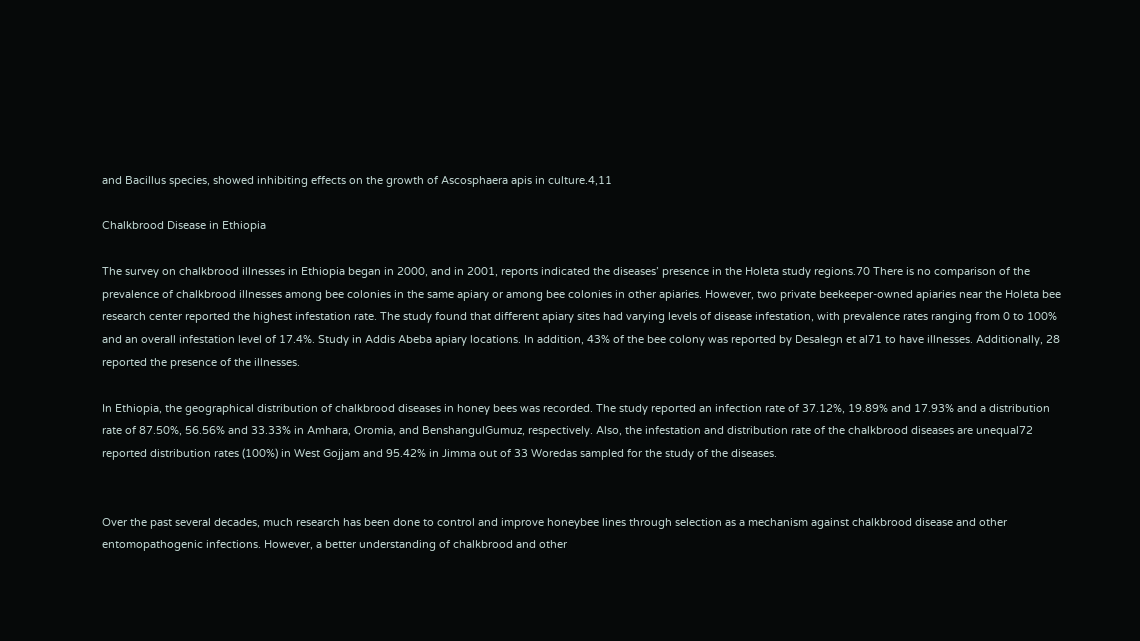and Bacillus species, showed inhibiting effects on the growth of Ascosphaera apis in culture.4,11

Chalkbrood Disease in Ethiopia

The survey on chalkbrood illnesses in Ethiopia began in 2000, and in 2001, reports indicated the diseases’ presence in the Holeta study regions.70 There is no comparison of the prevalence of chalkbrood illnesses among bee colonies in the same apiary or among bee colonies in other apiaries. However, two private beekeeper-owned apiaries near the Holeta bee research center reported the highest infestation rate. The study found that different apiary sites had varying levels of disease infestation, with prevalence rates ranging from 0 to 100% and an overall infestation level of 17.4%. Study in Addis Abeba apiary locations. In addition, 43% of the bee colony was reported by Desalegn et al71 to have illnesses. Additionally, 28 reported the presence of the illnesses.

In Ethiopia, the geographical distribution of chalkbrood diseases in honey bees was recorded. The study reported an infection rate of 37.12%, 19.89% and 17.93% and a distribution rate of 87.50%, 56.56% and 33.33% in Amhara, Oromia, and BenshangulGumuz, respectively. Also, the infestation and distribution rate of the chalkbrood diseases are unequal72 reported distribution rates (100%) in West Gojjam and 95.42% in Jimma out of 33 Woredas sampled for the study of the diseases.


Over the past several decades, much research has been done to control and improve honeybee lines through selection as a mechanism against chalkbrood disease and other entomopathogenic infections. However, a better understanding of chalkbrood and other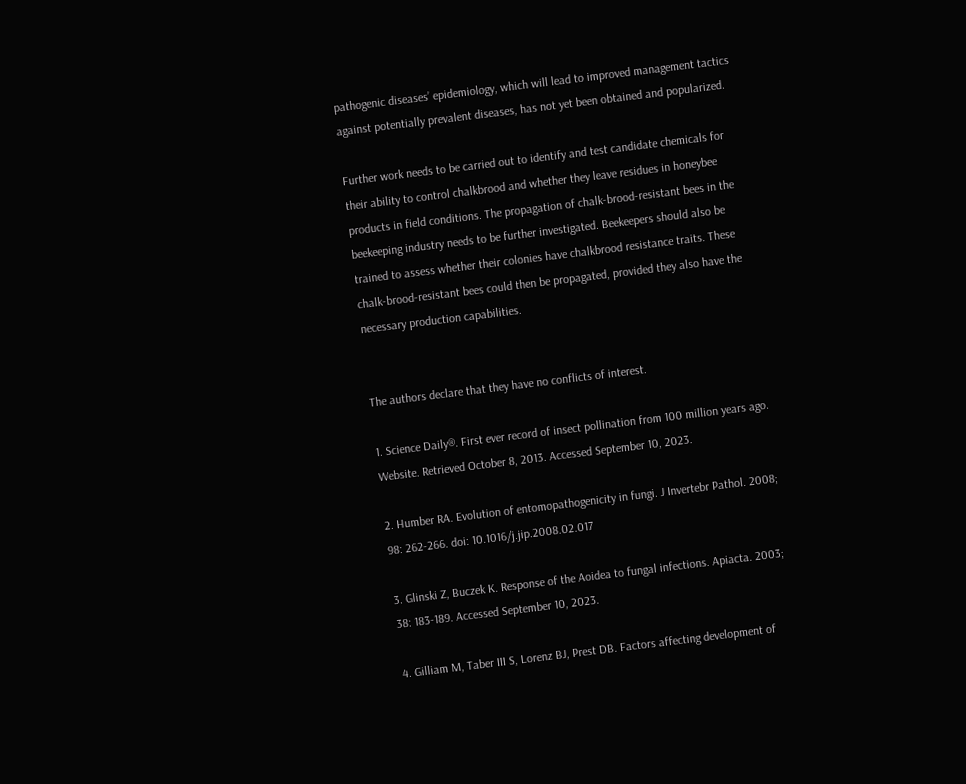pathogenic diseases’ epidemiology, which will lead to improved management tactics against potentially prevalent diseases, has not yet been obtained and popularized.

Further work needs to be carried out to identify and test candidate chemicals for their ability to control chalkbrood and whether they leave residues in honeybee products in field conditions. The propagation of chalk-brood-resistant bees in the beekeeping industry needs to be further investigated. Beekeepers should also be trained to assess whether their colonies have chalkbrood resistance traits. These chalk-brood-resistant bees could then be propagated, provided they also have the necessary production capabilities.


The authors declare that they have no conflicts of interest.

1. Science Daily®. First ever record of insect pollination from 100 million years ago. Website. Retrieved October 8, 2013. Accessed September 10, 2023.

2. Humber RA. Evolution of entomopathogenicity in fungi. J Invertebr Pathol. 2008; 98: 262-266. doi: 10.1016/j.jip.2008.02.017

3. Glinski Z, Buczek K. Response of the Aoidea to fungal infections. Apiacta. 2003; 38: 183-189. Accessed September 10, 2023.

4. Gilliam M, Taber III S, Lorenz BJ, Prest DB. Factors affecting development of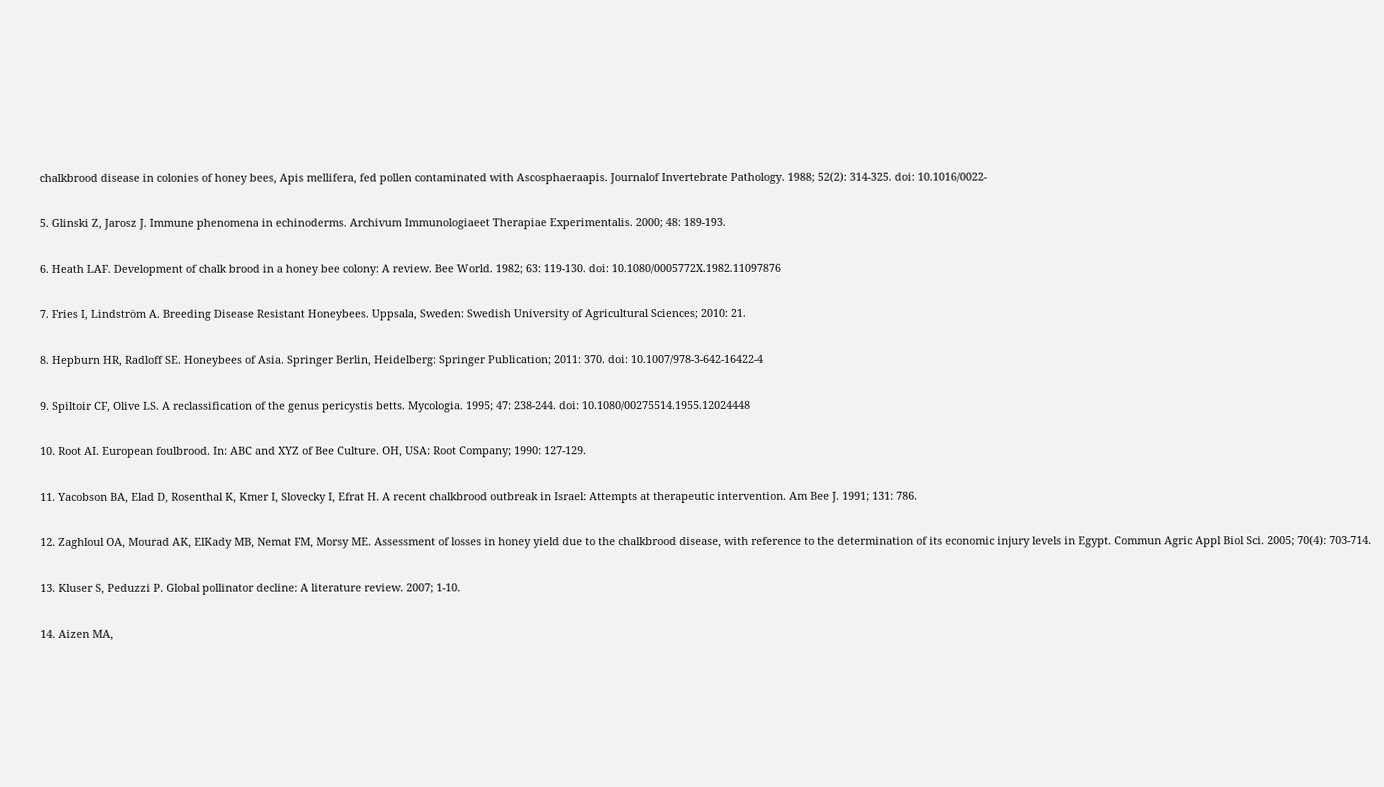chalkbrood disease in colonies of honey bees, Apis mellifera, fed pollen contaminated with Ascosphaeraapis. Journalof Invertebrate Pathology. 1988; 52(2): 314-325. doi: 10.1016/0022-

5. Glinski Z, Jarosz J. Immune phenomena in echinoderms. Archivum Immunologiaeet Therapiae Experimentalis. 2000; 48: 189-193.

6. Heath LAF. Development of chalk brood in a honey bee colony: A review. Bee World. 1982; 63: 119-130. doi: 10.1080/0005772X.1982.11097876

7. Fries I, Lindström A. Breeding Disease Resistant Honeybees. Uppsala, Sweden: Swedish University of Agricultural Sciences; 2010: 21.

8. Hepburn HR, Radloff SE. Honeybees of Asia. Springer Berlin, Heidelberg: Springer Publication; 2011: 370. doi: 10.1007/978-3-642-16422-4

9. Spiltoir CF, Olive LS. A reclassification of the genus pericystis betts. Mycologia. 1995; 47: 238-244. doi: 10.1080/00275514.1955.12024448

10. Root AI. European foulbrood. In: ABC and XYZ of Bee Culture. OH, USA: Root Company; 1990: 127-129.

11. Yacobson BA, Elad D, Rosenthal K, Kmer I, Slovecky I, Efrat H. A recent chalkbrood outbreak in Israel: Attempts at therapeutic intervention. Am Bee J. 1991; 131: 786.

12. Zaghloul OA, Mourad AK, ElKady MB, Nemat FM, Morsy ME. Assessment of losses in honey yield due to the chalkbrood disease, with reference to the determination of its economic injury levels in Egypt. Commun Agric Appl Biol Sci. 2005; 70(4): 703-714.

13. Kluser S, Peduzzi P. Global pollinator decline: A literature review. 2007; 1-10.

14. Aizen MA,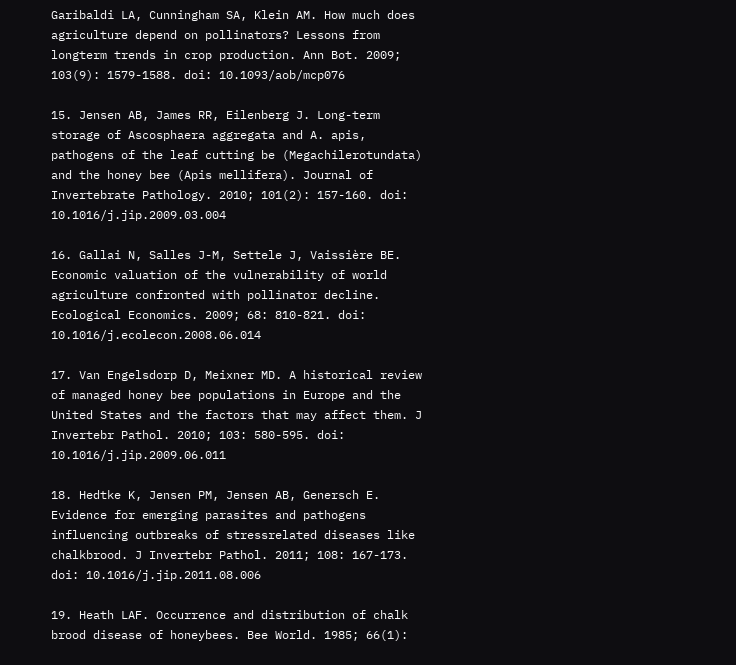Garibaldi LA, Cunningham SA, Klein AM. How much does agriculture depend on pollinators? Lessons from longterm trends in crop production. Ann Bot. 2009; 103(9): 1579-1588. doi: 10.1093/aob/mcp076

15. Jensen AB, James RR, Eilenberg J. Long-term storage of Ascosphaera aggregata and A. apis, pathogens of the leaf cutting be (Megachilerotundata) and the honey bee (Apis mellifera). Journal of Invertebrate Pathology. 2010; 101(2): 157-160. doi: 10.1016/j.jip.2009.03.004

16. Gallai N, Salles J-M, Settele J, Vaissière BE. Economic valuation of the vulnerability of world agriculture confronted with pollinator decline. Ecological Economics. 2009; 68: 810-821. doi: 10.1016/j.ecolecon.2008.06.014

17. Van Engelsdorp D, Meixner MD. A historical review of managed honey bee populations in Europe and the United States and the factors that may affect them. J Invertebr Pathol. 2010; 103: 580-595. doi: 10.1016/j.jip.2009.06.011

18. Hedtke K, Jensen PM, Jensen AB, Genersch E. Evidence for emerging parasites and pathogens influencing outbreaks of stressrelated diseases like chalkbrood. J Invertebr Pathol. 2011; 108: 167-173. doi: 10.1016/j.jip.2011.08.006

19. Heath LAF. Occurrence and distribution of chalk brood disease of honeybees. Bee World. 1985; 66(1):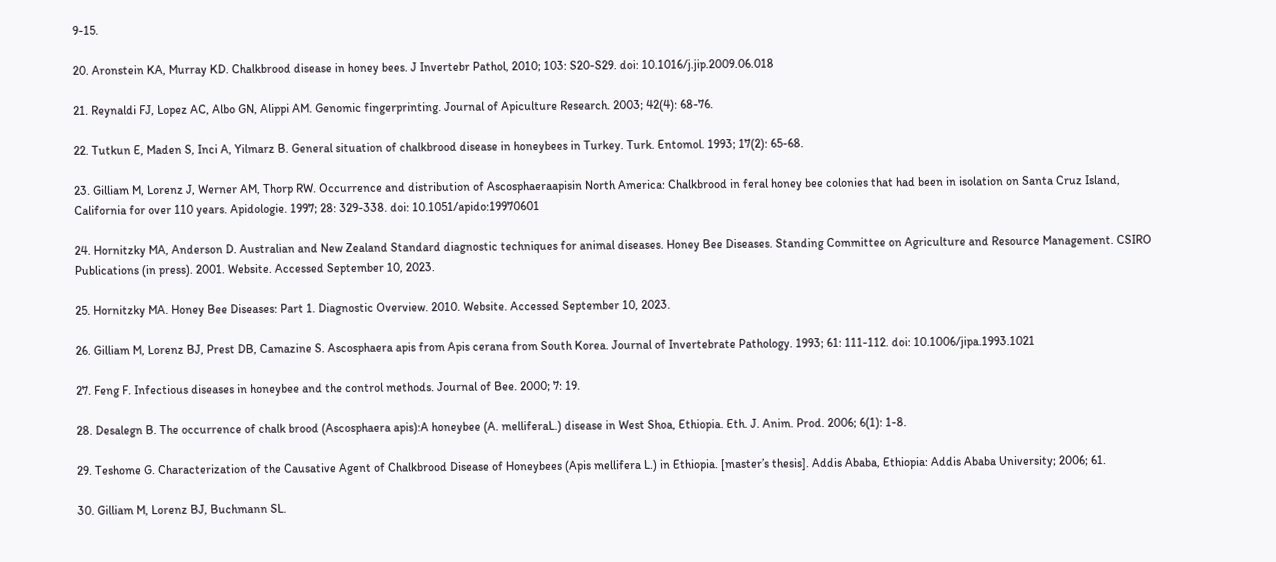9-15.

20. Aronstein KA, Murray KD. Chalkbrood disease in honey bees. J Invertebr Pathol, 2010; 103: S20-S29. doi: 10.1016/j.jip.2009.06.018

21. Reynaldi FJ, Lopez AC, Albo GN, Alippi AM. Genomic fingerprinting. Journal of Apiculture Research. 2003; 42(4): 68-76.

22. Tutkun E, Maden S, Inci A, Yilmarz B. General situation of chalkbrood disease in honeybees in Turkey. Turk. Entomol. 1993; 17(2): 65-68.

23. Gilliam M, Lorenz J, Werner AM, Thorp RW. Occurrence and distribution of Ascosphaeraapisin North America: Chalkbrood in feral honey bee colonies that had been in isolation on Santa Cruz Island, California for over 110 years. Apidologie. 1997; 28: 329-338. doi: 10.1051/apido:19970601

24. Hornitzky MA, Anderson D. Australian and New Zealand Standard diagnostic techniques for animal diseases. Honey Bee Diseases. Standing Committee on Agriculture and Resource Management. CSIRO Publications (in press). 2001. Website. Accessed September 10, 2023.

25. Hornitzky MA. Honey Bee Diseases: Part 1. Diagnostic Overview. 2010. Website. Accessed September 10, 2023.

26. Gilliam M, Lorenz BJ, Prest DB, Camazine S. Ascosphaera apis from Apis cerana from South Korea. Journal of Invertebrate Pathology. 1993; 61: 111-112. doi: 10.1006/jipa.1993.1021

27. Feng F. Infectious diseases in honeybee and the control methods. Journal of Bee. 2000; 7: 19.

28. Desalegn B. The occurrence of chalk brood (Ascosphaera apis):A honeybee (A. melliferaL.) disease in West Shoa, Ethiopia. Eth. J. Anim. Prod. 2006; 6(1): 1-8.

29. Teshome G. Characterization of the Causative Agent of Chalkbrood Disease of Honeybees (Apis mellifera L.) in Ethiopia. [master’s thesis]. Addis Ababa, Ethiopia: Addis Ababa University; 2006; 61.

30. Gilliam M, Lorenz BJ, Buchmann SL.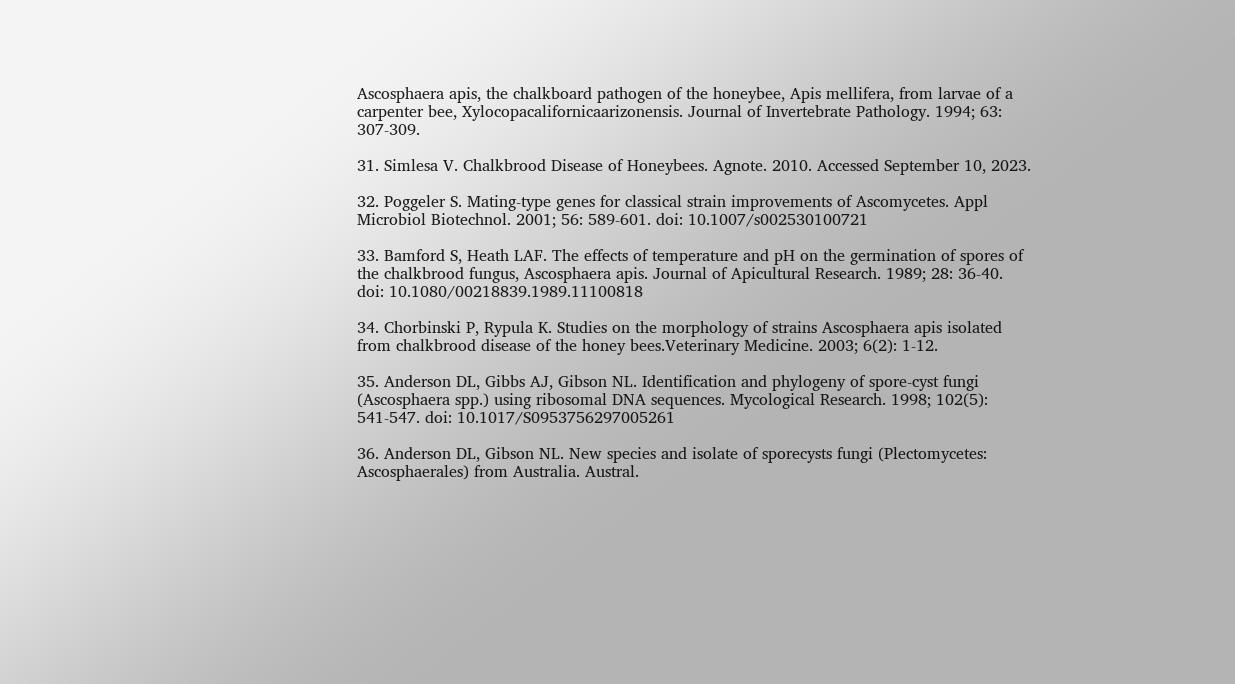Ascosphaera apis, the chalkboard pathogen of the honeybee, Apis mellifera, from larvae of a carpenter bee, Xylocopacalifornicaarizonensis. Journal of Invertebrate Pathology. 1994; 63: 307-309.

31. Simlesa V. Chalkbrood Disease of Honeybees. Agnote. 2010. Accessed September 10, 2023.

32. Poggeler S. Mating-type genes for classical strain improvements of Ascomycetes. Appl Microbiol Biotechnol. 2001; 56: 589-601. doi: 10.1007/s002530100721

33. Bamford S, Heath LAF. The effects of temperature and pH on the germination of spores of the chalkbrood fungus, Ascosphaera apis. Journal of Apicultural Research. 1989; 28: 36-40. doi: 10.1080/00218839.1989.11100818

34. Chorbinski P, Rypula K. Studies on the morphology of strains Ascosphaera apis isolated from chalkbrood disease of the honey bees.Veterinary Medicine. 2003; 6(2): 1-12.

35. Anderson DL, Gibbs AJ, Gibson NL. Identification and phylogeny of spore-cyst fungi (Ascosphaera spp.) using ribosomal DNA sequences. Mycological Research. 1998; 102(5): 541-547. doi: 10.1017/S0953756297005261

36. Anderson DL, Gibson NL. New species and isolate of sporecysts fungi (Plectomycetes: Ascosphaerales) from Australia. Austral.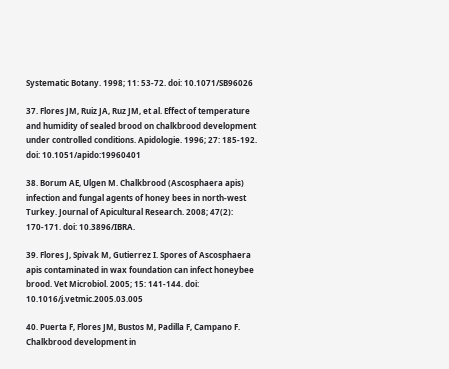Systematic Botany. 1998; 11: 53-72. doi: 10.1071/SB96026

37. Flores JM, Ruiz JA, Ruz JM, et al. Effect of temperature and humidity of sealed brood on chalkbrood development under controlled conditions. Apidologie. 1996; 27: 185-192. doi: 10.1051/apido:19960401

38. Borum AE, Ulgen M. Chalkbrood (Ascosphaera apis) infection and fungal agents of honey bees in north-west Turkey. Journal of Apicultural Research. 2008; 47(2): 170-171. doi: 10.3896/IBRA.

39. Flores J, Spivak M, Gutierrez I. Spores of Ascosphaera apis contaminated in wax foundation can infect honeybee brood. Vet Microbiol. 2005; 15: 141-144. doi: 10.1016/j.vetmic.2005.03.005

40. Puerta F, Flores JM, Bustos M, Padilla F, Campano F. Chalkbrood development in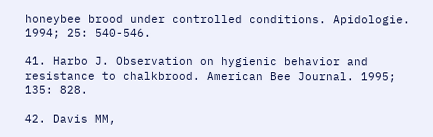honeybee brood under controlled conditions. Apidologie. 1994; 25: 540-546.

41. Harbo J. Observation on hygienic behavior and resistance to chalkbrood. American Bee Journal. 1995; 135: 828.

42. Davis MM,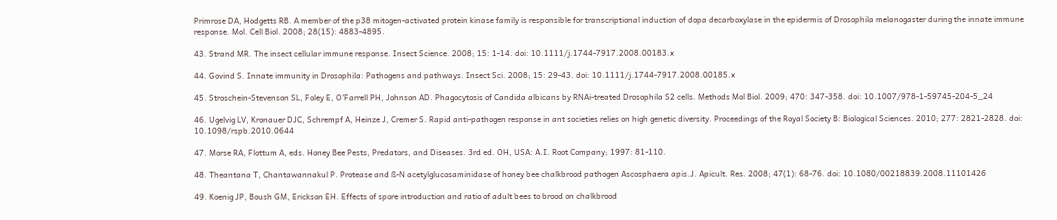Primrose DA, Hodgetts RB. A member of the p38 mitogen-activated protein kinase family is responsible for transcriptional induction of dopa decarboxylase in the epidermis of Drosophila melanogaster during the innate immune response. Mol. Cell Biol. 2008; 28(15): 4883-4895.

43. Strand MR. The insect cellular immune response. Insect Science. 2008; 15: 1-14. doi: 10.1111/j.1744-7917.2008.00183.x

44. Govind S. Innate immunity in Drosophila: Pathogens and pathways. Insect Sci. 2008; 15: 29-43. doi: 10.1111/j.1744-7917.2008.00185.x

45. Stroschein-Stevenson SL, Foley E, O’Farrell PH, Johnson AD. Phagocytosis of Candida albicans by RNAi-treated Drosophila S2 cells. Methods Mol Biol. 2009; 470: 347-358. doi: 10.1007/978-1-59745-204-5_24

46. Ugelvig LV, Kronauer DJC, Schrempf A, Heinze J, Cremer S. Rapid anti-pathogen response in ant societies relies on high genetic diversity. Proceedings of the Royal Society B: Biological Sciences. 2010; 277: 2821-2828. doi: 10.1098/rspb.2010.0644

47. Morse RA, Flottum A, eds. Honey Bee Pests, Predators, and Diseases. 3rd ed. OH, USA: A.I. Root Company; 1997: 81-110.

48. Theantana T, Chantawannakul P. Protease and ß-N acetylglucosaminidase of honey bee chalkbrood pathogen Ascosphaera apis.J. Apicult. Res. 2008; 47(1): 68-76. doi: 10.1080/00218839.2008.11101426

49. Koenig JP, Boush GM, Erickson EH. Effects of spore introduction and ratio of adult bees to brood on chalkbrood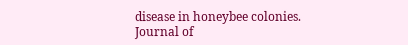disease in honeybee colonies. Journal of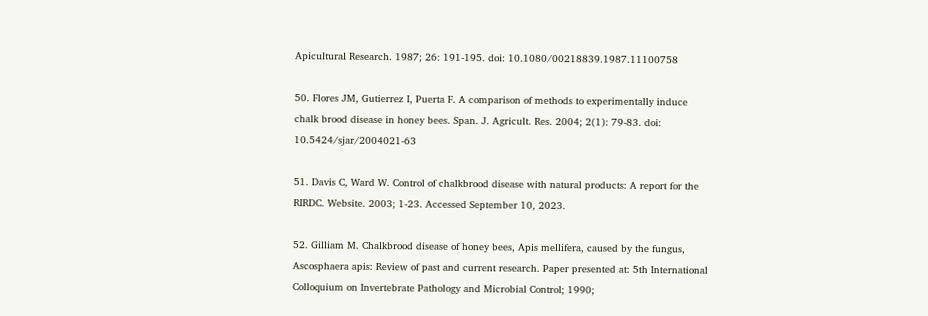Apicultural Research. 1987; 26: 191-195. doi: 10.1080/00218839.1987.11100758

50. Flores JM, Gutierrez I, Puerta F. A comparison of methods to experimentally induce chalk brood disease in honey bees. Span. J. Agricult. Res. 2004; 2(1): 79-83. doi: 10.5424/sjar/2004021-63

51. Davis C, Ward W. Control of chalkbrood disease with natural products: A report for the RIRDC. Website. 2003; 1-23. Accessed September 10, 2023.

52. Gilliam M. Chalkbrood disease of honey bees, Apis mellifera, caused by the fungus, Ascosphaera apis: Review of past and current research. Paper presented at: 5th International Colloquium on Invertebrate Pathology and Microbial Control; 1990;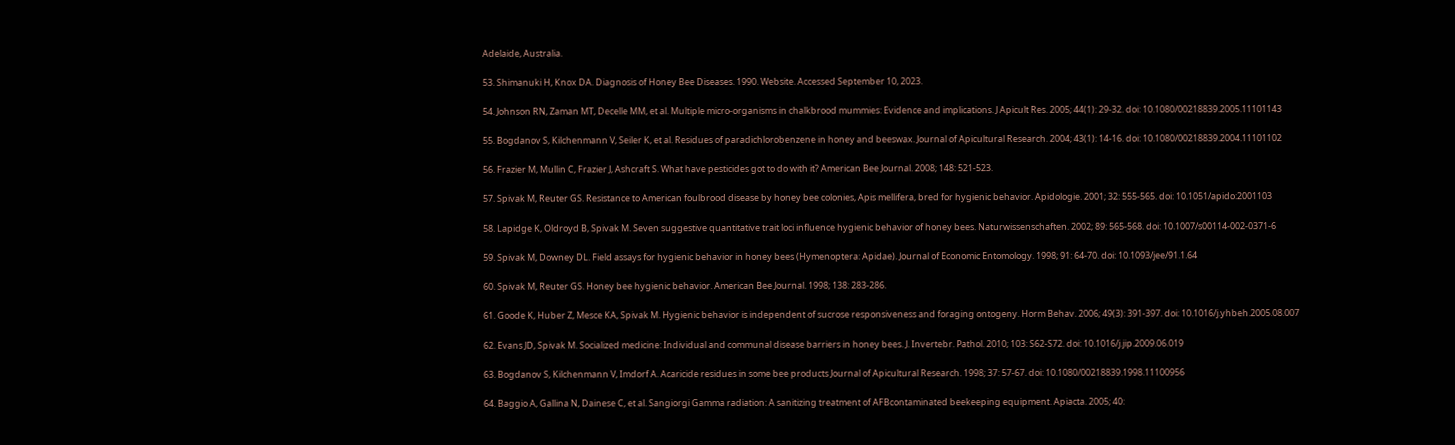Adelaide, Australia.

53. Shimanuki H, Knox DA. Diagnosis of Honey Bee Diseases. 1990. Website. Accessed September 10, 2023.

54. Johnson RN, Zaman MT, Decelle MM, et al. Multiple micro-organisms in chalkbrood mummies: Evidence and implications. J Apicult Res. 2005; 44(1): 29-32. doi: 10.1080/00218839.2005.11101143

55. Bogdanov S, Kilchenmann V, Seiler K, et al. Residues of paradichlorobenzene in honey and beeswax. Journal of Apicultural Research. 2004; 43(1): 14-16. doi: 10.1080/00218839.2004.11101102

56. Frazier M, Mullin C, Frazier J, Ashcraft S. What have pesticides got to do with it? American Bee Journal. 2008; 148: 521-523.

57. Spivak M, Reuter GS. Resistance to American foulbrood disease by honey bee colonies, Apis mellifera, bred for hygienic behavior. Apidologie. 2001; 32: 555-565. doi: 10.1051/apido:2001103

58. Lapidge K, Oldroyd B, Spivak M. Seven suggestive quantitative trait loci influence hygienic behavior of honey bees. Naturwissenschaften. 2002; 89: 565-568. doi: 10.1007/s00114-002-0371-6

59. Spivak M, Downey DL. Field assays for hygienic behavior in honey bees (Hymenoptera: Apidae). Journal of Economic Entomology. 1998; 91: 64-70. doi: 10.1093/jee/91.1.64

60. Spivak M, Reuter GS. Honey bee hygienic behavior. American Bee Journal. 1998; 138: 283-286.

61. Goode K, Huber Z, Mesce KA, Spivak M. Hygienic behavior is independent of sucrose responsiveness and foraging ontogeny. Horm Behav. 2006; 49(3): 391-397. doi: 10.1016/j.yhbeh.2005.08.007

62. Evans JD, Spivak M. Socialized medicine: Individual and communal disease barriers in honey bees. J. Invertebr. Pathol. 2010; 103: S62-S72. doi: 10.1016/j.jip.2009.06.019

63. Bogdanov S, Kilchenmann V, Imdorf A. Acaricide residues in some bee products Journal of Apicultural Research. 1998; 37: 57-67. doi: 10.1080/00218839.1998.11100956

64. Baggio A, Gallina N, Dainese C, et al. Sangiorgi Gamma radiation: A sanitizing treatment of AFBcontaminated beekeeping equipment. Apiacta. 2005; 40: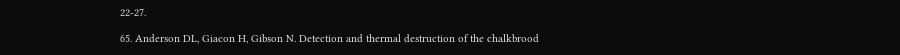22-27.

65. Anderson DL, Giacon H, Gibson N. Detection and thermal destruction of the chalkbrood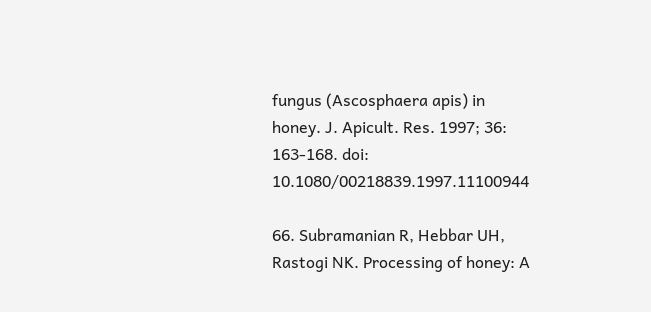fungus (Ascosphaera apis) in honey. J. Apicult. Res. 1997; 36: 163-168. doi: 10.1080/00218839.1997.11100944

66. Subramanian R, Hebbar UH, Rastogi NK. Processing of honey: A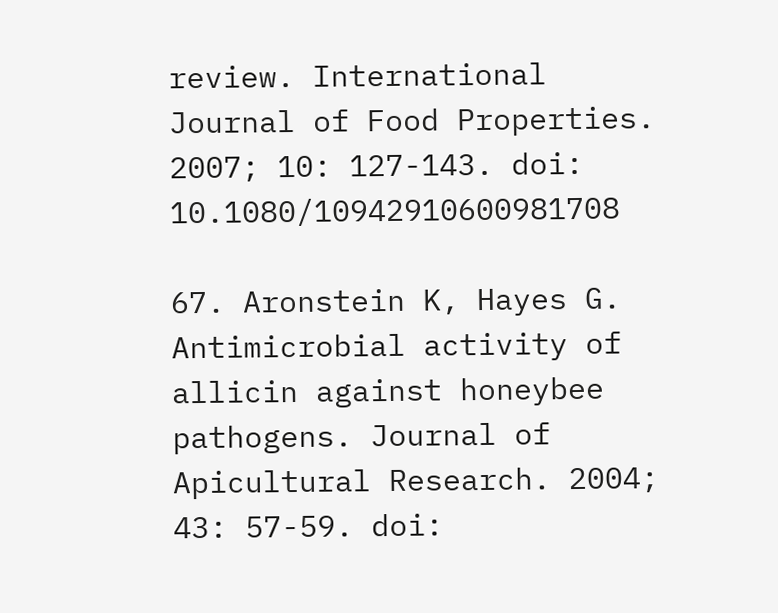review. International Journal of Food Properties. 2007; 10: 127-143. doi: 10.1080/10942910600981708

67. Aronstein K, Hayes G. Antimicrobial activity of allicin against honeybee pathogens. Journal of Apicultural Research. 2004; 43: 57-59. doi: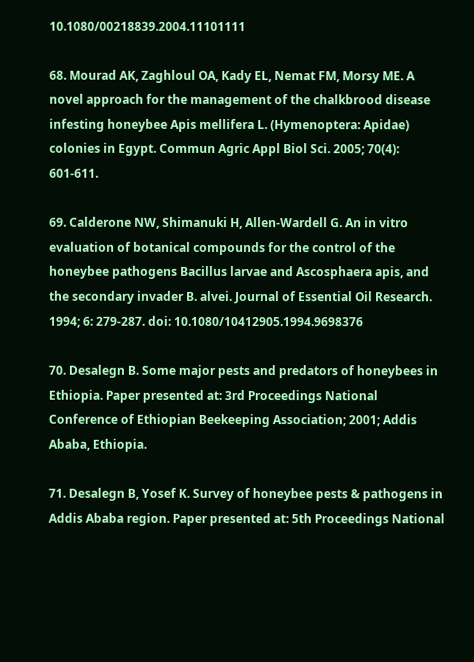10.1080/00218839.2004.11101111

68. Mourad AK, Zaghloul OA, Kady EL, Nemat FM, Morsy ME. A novel approach for the management of the chalkbrood disease infesting honeybee Apis mellifera L. (Hymenoptera: Apidae) colonies in Egypt. Commun Agric Appl Biol Sci. 2005; 70(4): 601-611.

69. Calderone NW, Shimanuki H, Allen-Wardell G. An in vitro evaluation of botanical compounds for the control of the honeybee pathogens Bacillus larvae and Ascosphaera apis, and the secondary invader B. alvei. Journal of Essential Oil Research. 1994; 6: 279-287. doi: 10.1080/10412905.1994.9698376

70. Desalegn B. Some major pests and predators of honeybees in Ethiopia. Paper presented at: 3rd Proceedings National Conference of Ethiopian Beekeeping Association; 2001; Addis Ababa, Ethiopia.

71. Desalegn B, Yosef K. Survey of honeybee pests & pathogens in Addis Ababa region. Paper presented at: 5th Proceedings National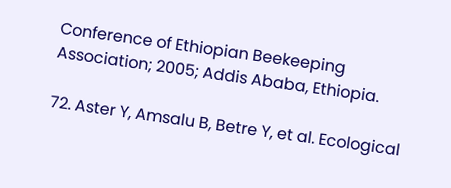Conference of Ethiopian Beekeeping Association; 2005; Addis Ababa, Ethiopia.

72. Aster Y, Amsalu B, Betre Y, et al. Ecological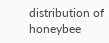distribution of honeybee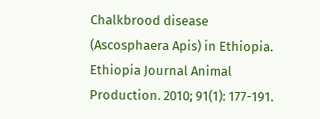Chalkbrood disease (Ascosphaera Apis) in Ethiopia. Ethiopia Journal Animal Production. 2010; 91(1): 177-191.